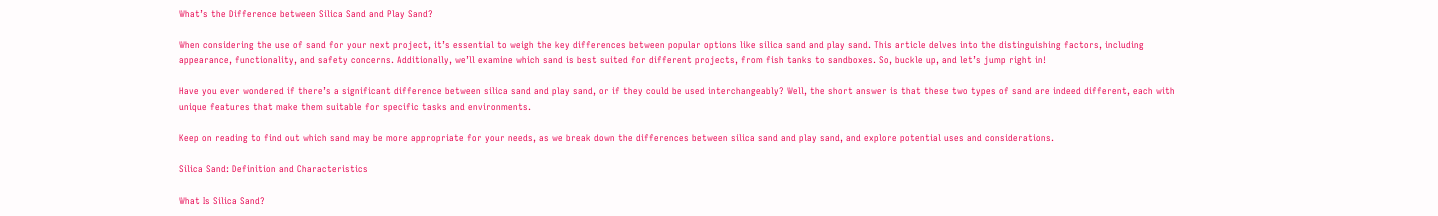What’s the Difference between Silica Sand and Play Sand?

When considering the use of sand for your next project, it’s essential to weigh the key differences between popular options like silica sand and play sand. This article delves into the distinguishing factors, including appearance, functionality, and safety concerns. Additionally, we’ll examine which sand is best suited for different projects, from fish tanks to sandboxes. So, buckle up, and let’s jump right in!

Have you ever wondered if there’s a significant difference between silica sand and play sand, or if they could be used interchangeably? Well, the short answer is that these two types of sand are indeed different, each with unique features that make them suitable for specific tasks and environments.

Keep on reading to find out which sand may be more appropriate for your needs, as we break down the differences between silica sand and play sand, and explore potential uses and considerations.

Silica Sand: Definition and Characteristics

What Is Silica Sand?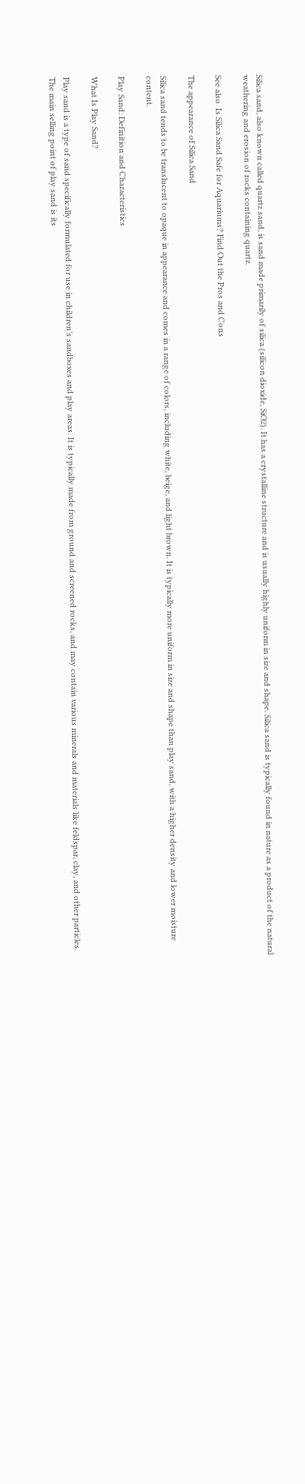Silica sand, also known called quartz sand, is sand made primarily of silica (silicon dioxide, SiO2). It has a crystalline structure and is usually highly uniform in size and shape. Silica sand is typically found in nature as a product of the natural weathering and erosion of rocks containing quartz.

See also  Is Silica Sand Safe for Aquariums? Find Out the Pros and Cons

The appearance of Silica Sand

Silica sand tends to be translucent to opaque in appearance and comes in a range of colors, including white, beige, and light brown. It is typically more uniform in size and shape than play sand, with a higher density and lower moisture content.

Play Sand: Definition and Characteristics

What Is Play Sand?

Play sand is a type of sand specifically formulated for use in children’s sandboxes and play areas. It is typically made from ground and screened rocks, and may contain various minerals and materials like feldspar, clay, and other particles. The main selling point of play sand is its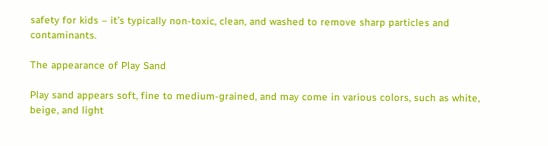safety for kids – it’s typically non-toxic, clean, and washed to remove sharp particles and contaminants.

The appearance of Play Sand

Play sand appears soft, fine to medium-grained, and may come in various colors, such as white, beige, and light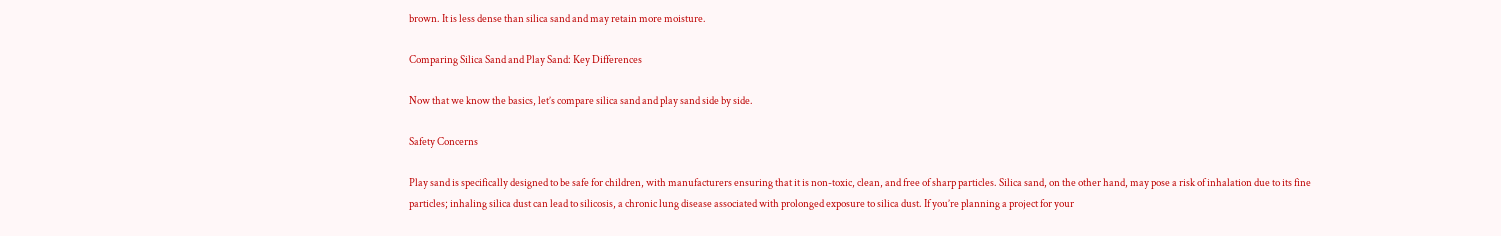brown. It is less dense than silica sand and may retain more moisture.

Comparing Silica Sand and Play Sand: Key Differences

Now that we know the basics, let’s compare silica sand and play sand side by side.

Safety Concerns

Play sand is specifically designed to be safe for children, with manufacturers ensuring that it is non-toxic, clean, and free of sharp particles. Silica sand, on the other hand, may pose a risk of inhalation due to its fine particles; inhaling silica dust can lead to silicosis, a chronic lung disease associated with prolonged exposure to silica dust. If you’re planning a project for your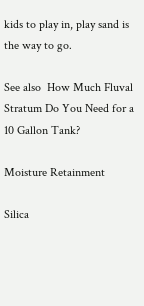kids to play in, play sand is the way to go.

See also  How Much Fluval Stratum Do You Need for a 10 Gallon Tank?

Moisture Retainment

Silica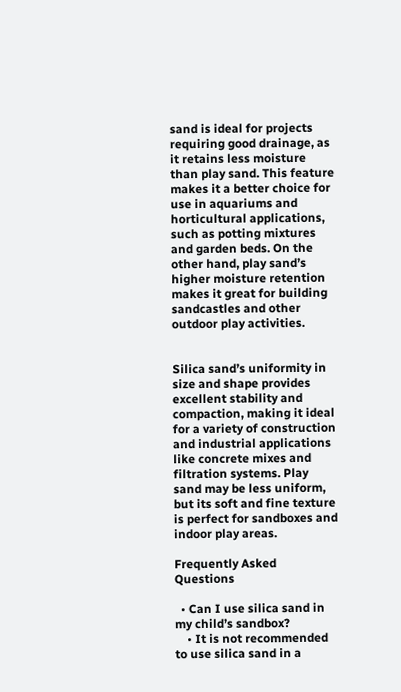sand is ideal for projects requiring good drainage, as it retains less moisture than play sand. This feature makes it a better choice for use in aquariums and horticultural applications, such as potting mixtures and garden beds. On the other hand, play sand’s higher moisture retention makes it great for building sandcastles and other outdoor play activities.


Silica sand’s uniformity in size and shape provides excellent stability and compaction, making it ideal for a variety of construction and industrial applications like concrete mixes and filtration systems. Play sand may be less uniform, but its soft and fine texture is perfect for sandboxes and indoor play areas.

Frequently Asked Questions

  • Can I use silica sand in my child’s sandbox?
    • It is not recommended to use silica sand in a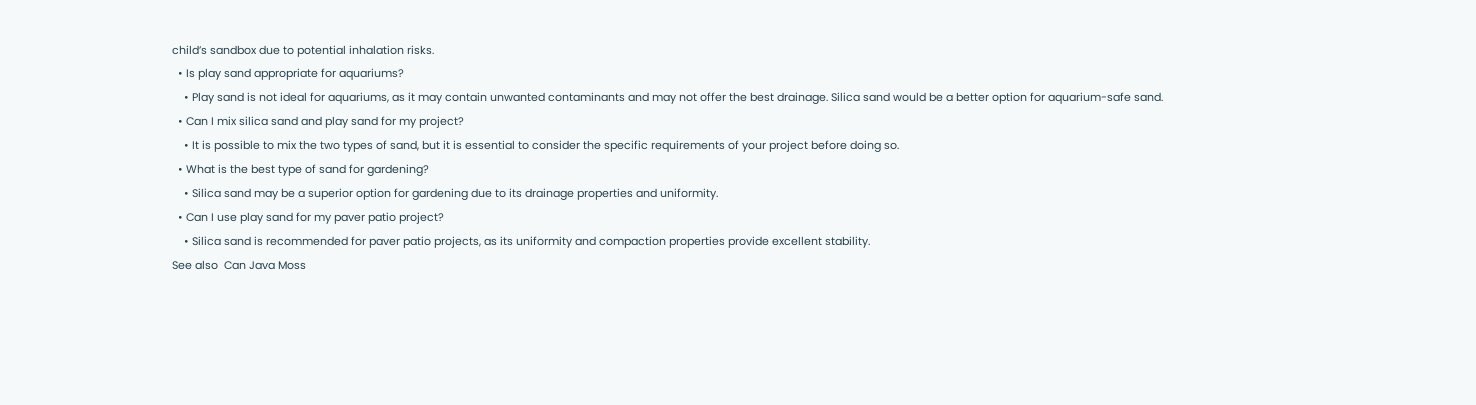child’s sandbox due to potential inhalation risks.
  • Is play sand appropriate for aquariums?
    • Play sand is not ideal for aquariums, as it may contain unwanted contaminants and may not offer the best drainage. Silica sand would be a better option for aquarium-safe sand.
  • Can I mix silica sand and play sand for my project?
    • It is possible to mix the two types of sand, but it is essential to consider the specific requirements of your project before doing so.
  • What is the best type of sand for gardening?
    • Silica sand may be a superior option for gardening due to its drainage properties and uniformity.
  • Can I use play sand for my paver patio project?
    • Silica sand is recommended for paver patio projects, as its uniformity and compaction properties provide excellent stability.
See also  Can Java Moss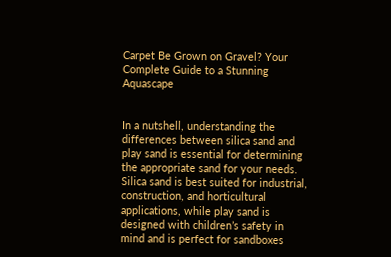Carpet Be Grown on Gravel? Your Complete Guide to a Stunning Aquascape


In a nutshell, understanding the differences between silica sand and play sand is essential for determining the appropriate sand for your needs. Silica sand is best suited for industrial, construction, and horticultural applications, while play sand is designed with children’s safety in mind and is perfect for sandboxes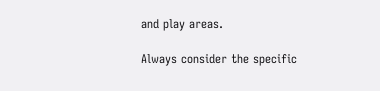and play areas.

Always consider the specific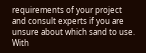requirements of your project and consult experts if you are unsure about which sand to use. With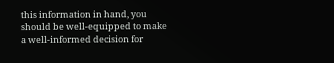this information in hand, you should be well-equipped to make a well-informed decision for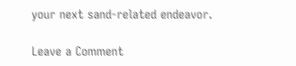your next sand-related endeavor.

Leave a Comment